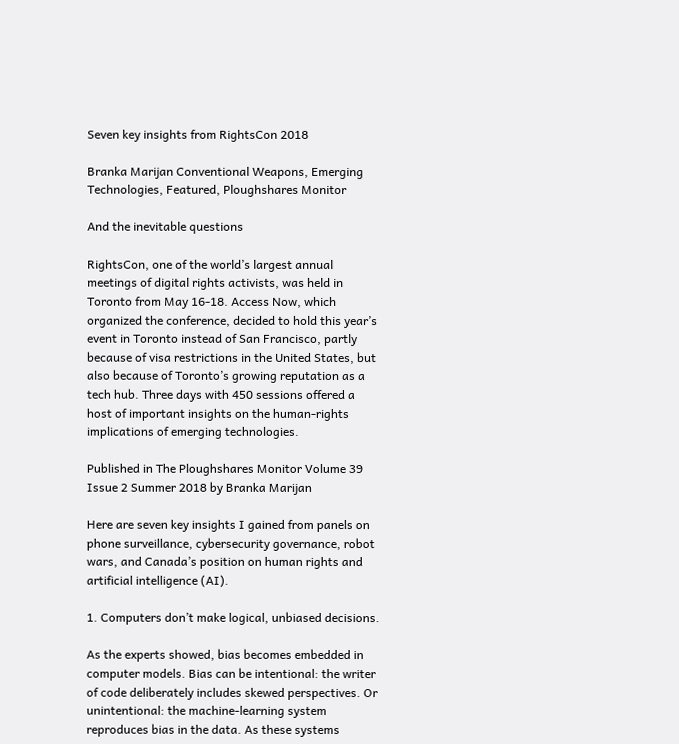Seven key insights from RightsCon 2018

Branka Marijan Conventional Weapons, Emerging Technologies, Featured, Ploughshares Monitor

And the inevitable questions

RightsCon, one of the world’s largest annual meetings of digital rights activists, was held in Toronto from May 16-18. Access Now, which organized the conference, decided to hold this year’s event in Toronto instead of San Francisco, partly because of visa restrictions in the United States, but also because of Toronto’s growing reputation as a tech hub. Three days with 450 sessions offered a host of important insights on the human-rights implications of emerging technologies.

Published in The Ploughshares Monitor Volume 39 Issue 2 Summer 2018 by Branka Marijan

Here are seven key insights I gained from panels on phone surveillance, cybersecurity governance, robot wars, and Canada’s position on human rights and artificial intelligence (AI).

1. Computers don’t make logical, unbiased decisions.

As the experts showed, bias becomes embedded in computer models. Bias can be intentional: the writer of code deliberately includes skewed perspectives. Or unintentional: the machine-learning system reproduces bias in the data. As these systems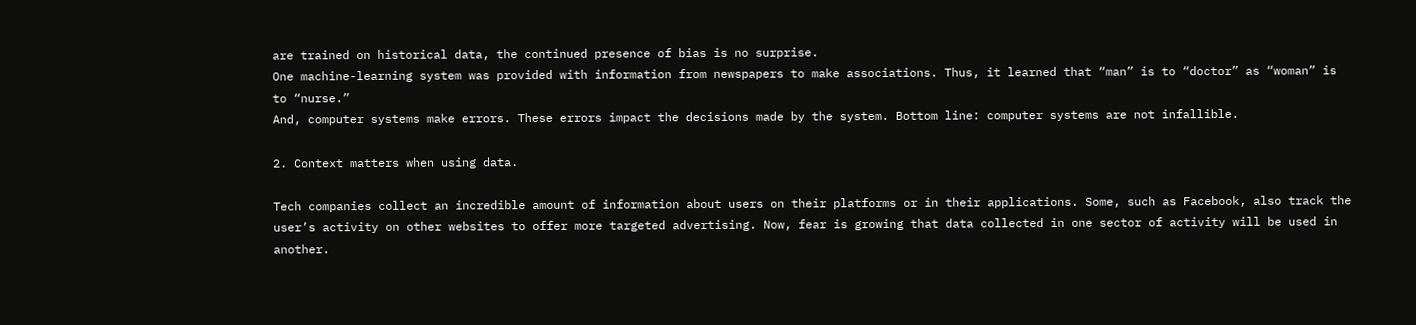are trained on historical data, the continued presence of bias is no surprise.
One machine-learning system was provided with information from newspapers to make associations. Thus, it learned that “man” is to “doctor” as “woman” is to “nurse.”
And, computer systems make errors. These errors impact the decisions made by the system. Bottom line: computer systems are not infallible.

2. Context matters when using data.

Tech companies collect an incredible amount of information about users on their platforms or in their applications. Some, such as Facebook, also track the user’s activity on other websites to offer more targeted advertising. Now, fear is growing that data collected in one sector of activity will be used in another.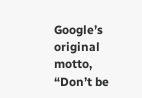Google’s original motto, “Don’t be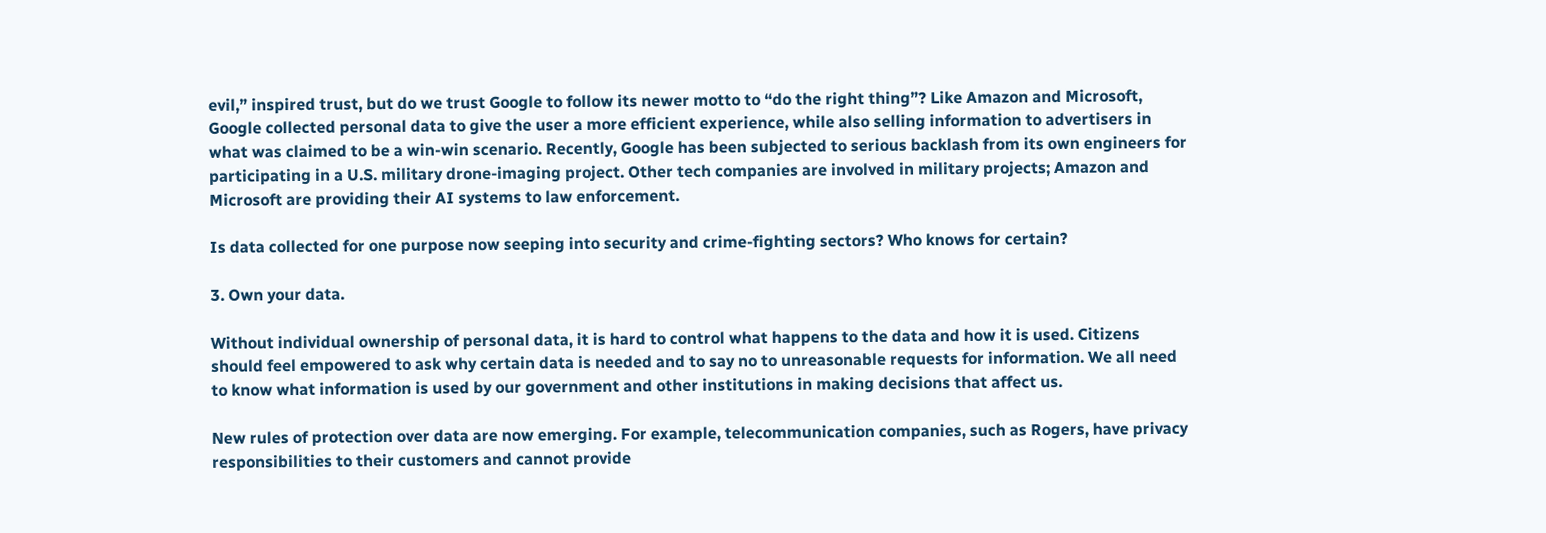evil,” inspired trust, but do we trust Google to follow its newer motto to “do the right thing”? Like Amazon and Microsoft, Google collected personal data to give the user a more efficient experience, while also selling information to advertisers in what was claimed to be a win-win scenario. Recently, Google has been subjected to serious backlash from its own engineers for participating in a U.S. military drone-imaging project. Other tech companies are involved in military projects; Amazon and Microsoft are providing their AI systems to law enforcement.

Is data collected for one purpose now seeping into security and crime-fighting sectors? Who knows for certain?

3. Own your data.

Without individual ownership of personal data, it is hard to control what happens to the data and how it is used. Citizens should feel empowered to ask why certain data is needed and to say no to unreasonable requests for information. We all need to know what information is used by our government and other institutions in making decisions that affect us.

New rules of protection over data are now emerging. For example, telecommunication companies, such as Rogers, have privacy responsibilities to their customers and cannot provide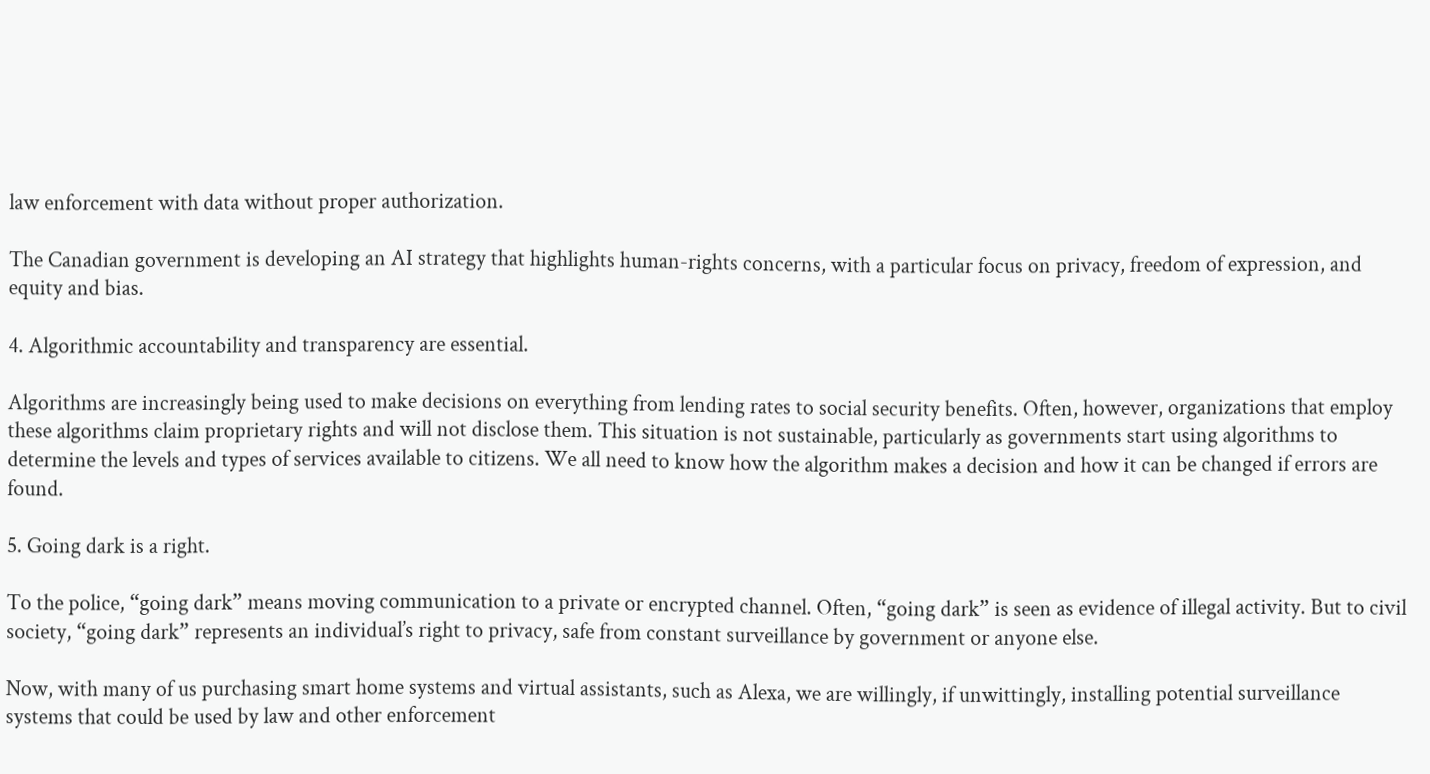law enforcement with data without proper authorization.

The Canadian government is developing an AI strategy that highlights human-rights concerns, with a particular focus on privacy, freedom of expression, and equity and bias.

4. Algorithmic accountability and transparency are essential.

Algorithms are increasingly being used to make decisions on everything from lending rates to social security benefits. Often, however, organizations that employ these algorithms claim proprietary rights and will not disclose them. This situation is not sustainable, particularly as governments start using algorithms to determine the levels and types of services available to citizens. We all need to know how the algorithm makes a decision and how it can be changed if errors are found.

5. Going dark is a right.

To the police, “going dark” means moving communication to a private or encrypted channel. Often, “going dark” is seen as evidence of illegal activity. But to civil society, “going dark” represents an individual’s right to privacy, safe from constant surveillance by government or anyone else.

Now, with many of us purchasing smart home systems and virtual assistants, such as Alexa, we are willingly, if unwittingly, installing potential surveillance systems that could be used by law and other enforcement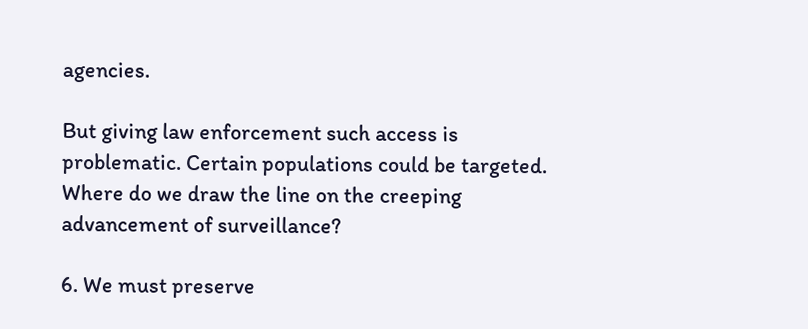agencies.

But giving law enforcement such access is problematic. Certain populations could be targeted. Where do we draw the line on the creeping advancement of surveillance?

6. We must preserve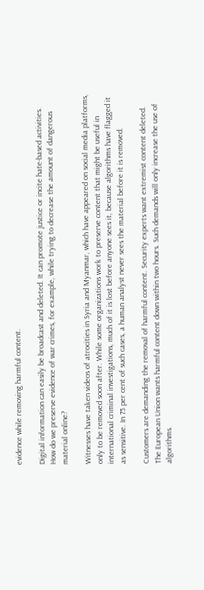evidence while removing harmful content.

Digital information can easily be broadcast and deleted. It can promote justice or incite hate-based activities. How do we preserve evidence of war crimes, for example, while trying to decrease the amount of dangerous material online?

Witnesses have taken videos of atrocities in Syria and Myanmar, which have appeared on social media platforms, only to be removed soon after. While some organizations work to preserve content that might be useful in international criminal investigations, much of it is lost before anyone sees it, because algorithms have flagged it as sensitive. In 75 per cent of such cases, a human analyst never sees the material before it is removed.

Customers are demanding the removal of harmful content. Security experts want extremist content deleted. The European Union wants harmful content down within two hours. Such demands will only increase the use of algorithms.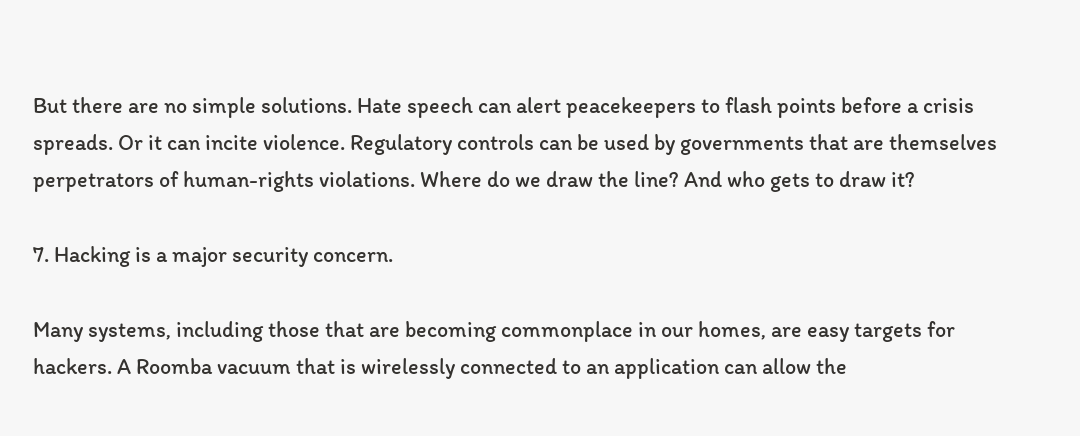But there are no simple solutions. Hate speech can alert peacekeepers to flash points before a crisis spreads. Or it can incite violence. Regulatory controls can be used by governments that are themselves perpetrators of human-rights violations. Where do we draw the line? And who gets to draw it?

7. Hacking is a major security concern.

Many systems, including those that are becoming commonplace in our homes, are easy targets for hackers. A Roomba vacuum that is wirelessly connected to an application can allow the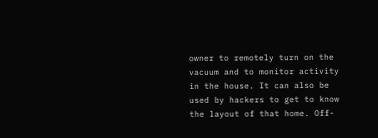owner to remotely turn on the vacuum and to monitor activity in the house. It can also be used by hackers to get to know the layout of that home. Off-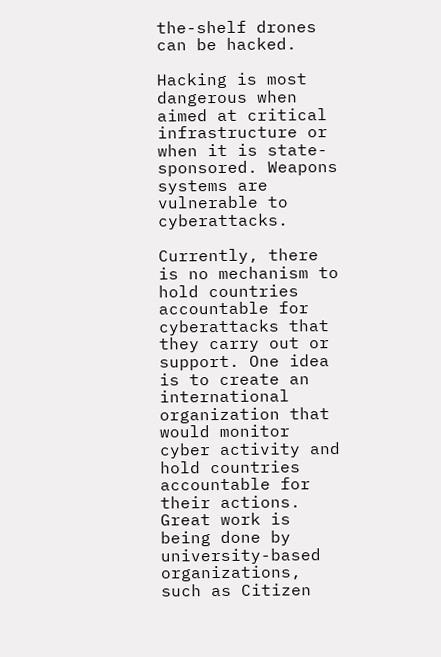the-shelf drones can be hacked.

Hacking is most dangerous when aimed at critical infrastructure or when it is state-sponsored. Weapons systems are vulnerable to cyberattacks.

Currently, there is no mechanism to hold countries accountable for cyberattacks that they carry out or support. One idea is to create an international organization that would monitor cyber activity and hold countries accountable for their actions. Great work is being done by university-based organizations, such as Citizen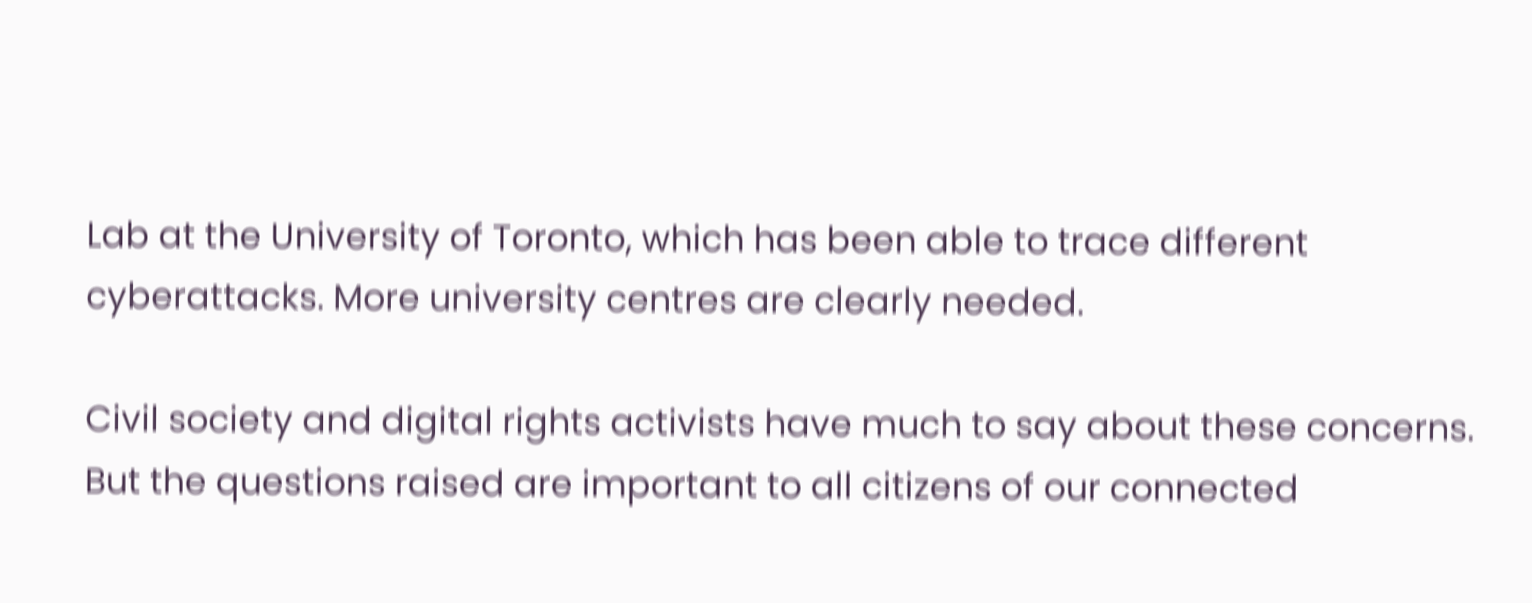Lab at the University of Toronto, which has been able to trace different cyberattacks. More university centres are clearly needed.

Civil society and digital rights activists have much to say about these concerns. But the questions raised are important to all citizens of our connected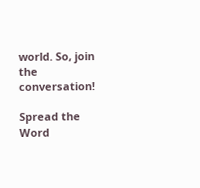world. So, join the conversation!

Spread the Word